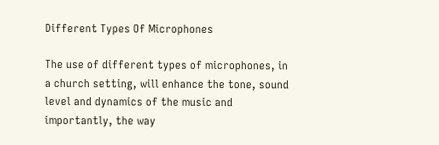Different Types Of Microphones

The use of different types of microphones, in a church setting, will enhance the tone, sound level and dynamics of the music and importantly, the way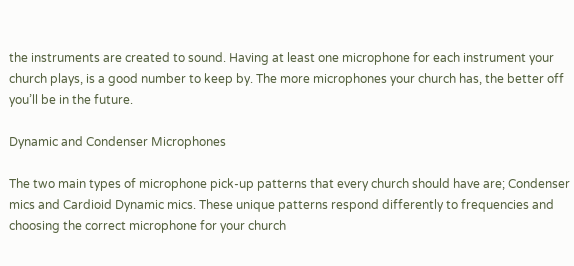the instruments are created to sound. Having at least one microphone for each instrument your church plays, is a good number to keep by. The more microphones your church has, the better off you’ll be in the future.

Dynamic and Condenser Microphones

The two main types of microphone pick-up patterns that every church should have are; Condenser mics and Cardioid Dynamic mics. These unique patterns respond differently to frequencies and choosing the correct microphone for your church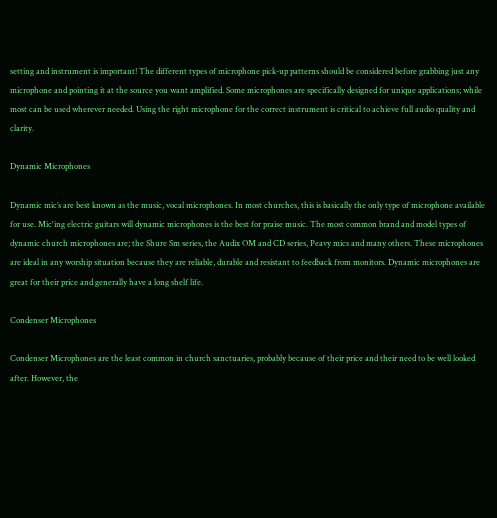setting and instrument is important! The different types of microphone pick-up patterns should be considered before grabbing just any microphone and pointing it at the source you want amplified. Some microphones are specifically designed for unique applications; while most can be used wherever needed. Using the right microphone for the correct instrument is critical to achieve full audio quality and clarity.

Dynamic Microphones

Dynamic mic’s are best known as the music, vocal microphones. In most churches, this is basically the only type of microphone available for use. Mic'ing electric guitars will dynamic microphones is the best for praise music. The most common brand and model types of dynamic church microphones are; the Shure Sm series, the Audix OM and CD series, Peavy mics and many others. These microphones are ideal in any worship situation because they are reliable, durable and resistant to feedback from monitors. Dynamic microphones are great for their price and generally have a long shelf life.

Condenser Microphones

Condenser Microphones are the least common in church sanctuaries, probably because of their price and their need to be well looked after. However, the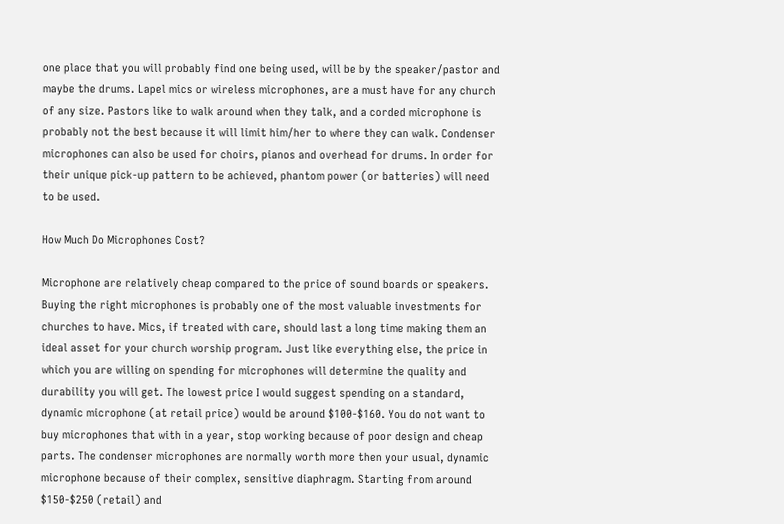one place that you will probably find one being used, will be by the speaker/pastor and maybe the drums. Lapel mics or wireless microphones, are a must have for any church of any size. Pastors like to walk around when they talk, and a corded microphone is probably not the best because it will limit him/her to where they can walk. Condenser microphones can also be used for choirs, pianos and overhead for drums. In order for their unique pick-up pattern to be achieved, phantom power (or batteries) will need to be used.

How Much Do Microphones Cost?

Microphone are relatively cheap compared to the price of sound boards or speakers. Buying the right microphones is probably one of the most valuable investments for churches to have. Mics, if treated with care, should last a long time making them an ideal asset for your church worship program. Just like everything else, the price in which you are willing on spending for microphones will determine the quality and durability you will get. The lowest price I would suggest spending on a standard, dynamic microphone (at retail price) would be around $100-$160. You do not want to buy microphones that with in a year, stop working because of poor design and cheap parts. The condenser microphones are normally worth more then your usual, dynamic microphone because of their complex, sensitive diaphragm. Starting from around $150-$250 (retail) and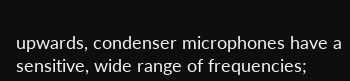upwards, condenser microphones have a sensitive, wide range of frequencies;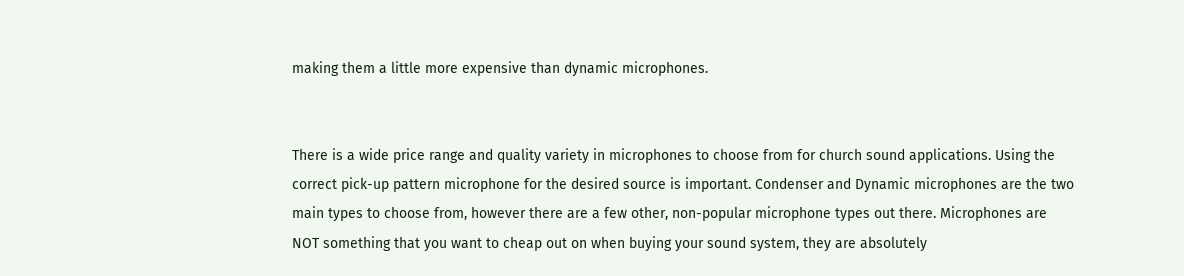making them a little more expensive than dynamic microphones.


There is a wide price range and quality variety in microphones to choose from for church sound applications. Using the correct pick-up pattern microphone for the desired source is important. Condenser and Dynamic microphones are the two main types to choose from, however there are a few other, non-popular microphone types out there. Microphones are NOT something that you want to cheap out on when buying your sound system, they are absolutely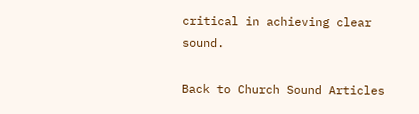critical in achieving clear sound.

Back to Church Sound Articles